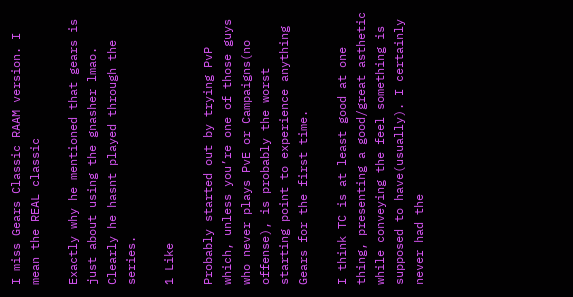I miss Gears Classic RAAM version. I mean the REAL classic

Exactly why he mentioned that gears is just about using the gnasher lmao. Clearly he hasnt played through the series.

1 Like

Probably started out by trying PvP which, unless you’re one of those guys who never plays PvE or Campaigns(no offense), is probably the worst starting point to experience anything Gears for the first time.

I think TC is at least good at one thing, presenting a good/great asthetic while conveying the feel something is supposed to have(usually). I certainly never had the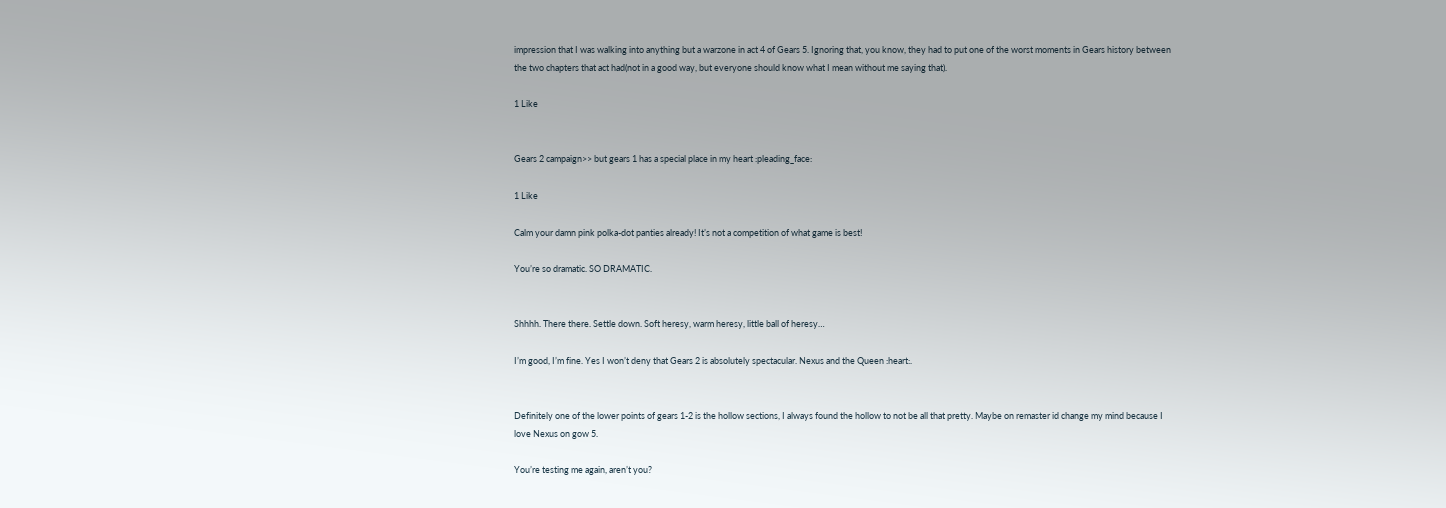impression that I was walking into anything but a warzone in act 4 of Gears 5. Ignoring that, you know, they had to put one of the worst moments in Gears history between the two chapters that act had(not in a good way, but everyone should know what I mean without me saying that).

1 Like


Gears 2 campaign>> but gears 1 has a special place in my heart :pleading_face:

1 Like

Calm your damn pink polka-dot panties already! It’s not a competition of what game is best!

You’re so dramatic. SO DRAMATIC.


Shhhh. There there. Settle down. Soft heresy, warm heresy, little ball of heresy…

I’m good, I’m fine. Yes I won’t deny that Gears 2 is absolutely spectacular. Nexus and the Queen :heart:.


Definitely one of the lower points of gears 1-2 is the hollow sections, I always found the hollow to not be all that pretty. Maybe on remaster id change my mind because I love Nexus on gow 5.

You’re testing me again, aren’t you?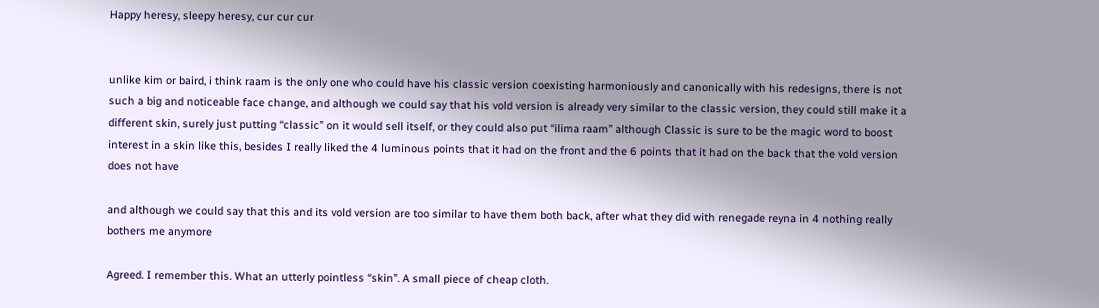Happy heresy, sleepy heresy, cur cur cur


unlike kim or baird, i think raam is the only one who could have his classic version coexisting harmoniously and canonically with his redesigns, there is not such a big and noticeable face change, and although we could say that his vold version is already very similar to the classic version, they could still make it a different skin, surely just putting “classic” on it would sell itself, or they could also put “ilima raam” although Classic is sure to be the magic word to boost interest in a skin like this, besides I really liked the 4 luminous points that it had on the front and the 6 points that it had on the back that the vold version does not have

and although we could say that this and its vold version are too similar to have them both back, after what they did with renegade reyna in 4 nothing really bothers me anymore

Agreed. I remember this. What an utterly pointless “skin”. A small piece of cheap cloth.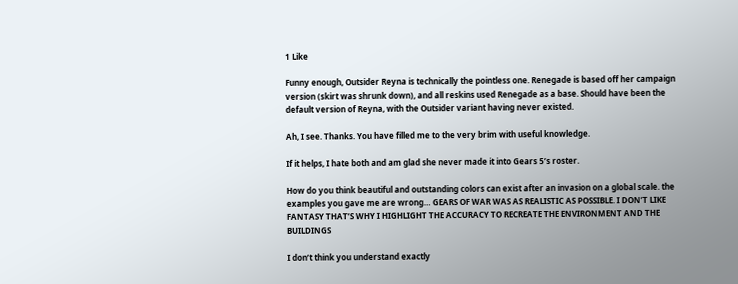1 Like

Funny enough, Outsider Reyna is technically the pointless one. Renegade is based off her campaign version (skirt was shrunk down), and all reskins used Renegade as a base. Should have been the default version of Reyna, with the Outsider variant having never existed.

Ah, I see. Thanks. You have filled me to the very brim with useful knowledge.

If it helps, I hate both and am glad she never made it into Gears 5’s roster.

How do you think beautiful and outstanding colors can exist after an invasion on a global scale. the examples you gave me are wrong… GEARS OF WAR WAS AS REALISTIC AS POSSIBLE. I DON’T LIKE FANTASY THAT’S WHY I HIGHLIGHT THE ACCURACY TO RECREATE THE ENVIRONMENT AND THE BUILDINGS

I don’t think you understand exactly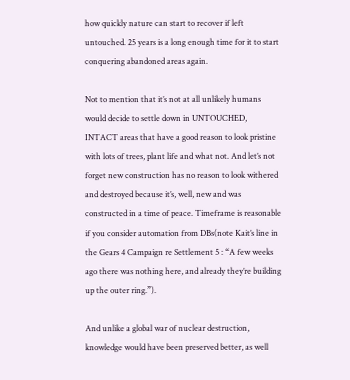how quickly nature can start to recover if left untouched. 25 years is a long enough time for it to start conquering abandoned areas again.

Not to mention that it’s not at all unlikely humans would decide to settle down in UNTOUCHED, INTACT areas that have a good reason to look pristine with lots of trees, plant life and what not. And let’s not forget new construction has no reason to look withered and destroyed because it’s, well, new and was constructed in a time of peace. Timeframe is reasonable if you consider automation from DBs(note Kait’s line in the Gears 4 Campaign re Settlement 5 : “A few weeks ago there was nothing here, and already they’re building up the outer ring.”).

And unlike a global war of nuclear destruction, knowledge would have been preserved better, as well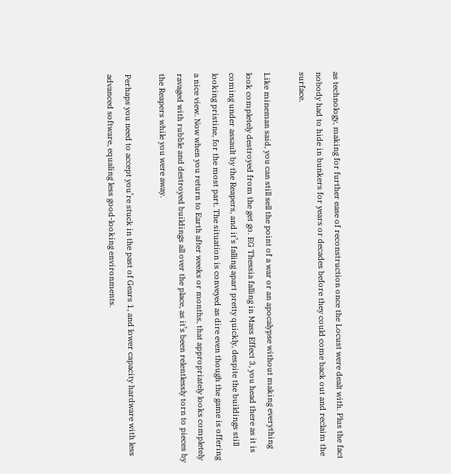as technology, making for further ease of reconstruction once the Locust were dealt with. Plus the fact nobody had to hide in bunkers for years or decades before they could come back out and reclaim the surface.

Like mineman said, you can still sell the point of a war or an apocalypse without making everything look completely destroyed from the get go. EG Thessia falling in Mass Effect 3, you head there as it is coming under assault by the Reapers, and it’s falling apart pretty quickly, despite the buildings still looking pristine, for the most part. The situation is conveyed as dire even though the game is offering a nice view. Now when you return to Earth after weeks or months, that appropriately looks completely ravaged with rubble and destroyed buildings all over the place, as it’s been relentlessly torn to pieces by the Reapers while you were away.

Perhaps you need to accept you’re stuck in the past of Gears 1, and lower capacity hardware with less advanced software, equaling less good-looking environments.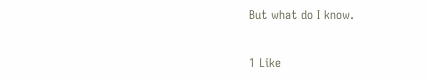But what do I know.

1 Like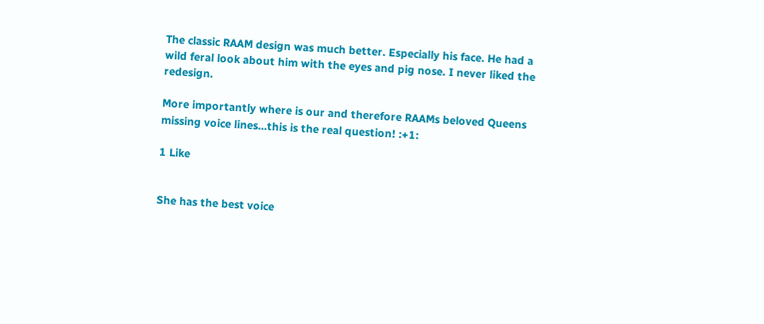The classic RAAM design was much better. Especially his face. He had a wild feral look about him with the eyes and pig nose. I never liked the redesign.

More importantly where is our and therefore RAAMs beloved Queens missing voice lines…this is the real question! :+1:

1 Like


She has the best voice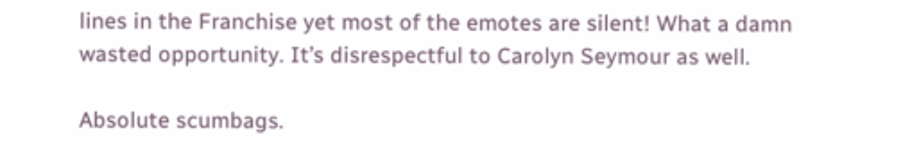lines in the Franchise yet most of the emotes are silent! What a damn wasted opportunity. It’s disrespectful to Carolyn Seymour as well.

Absolute scumbags.